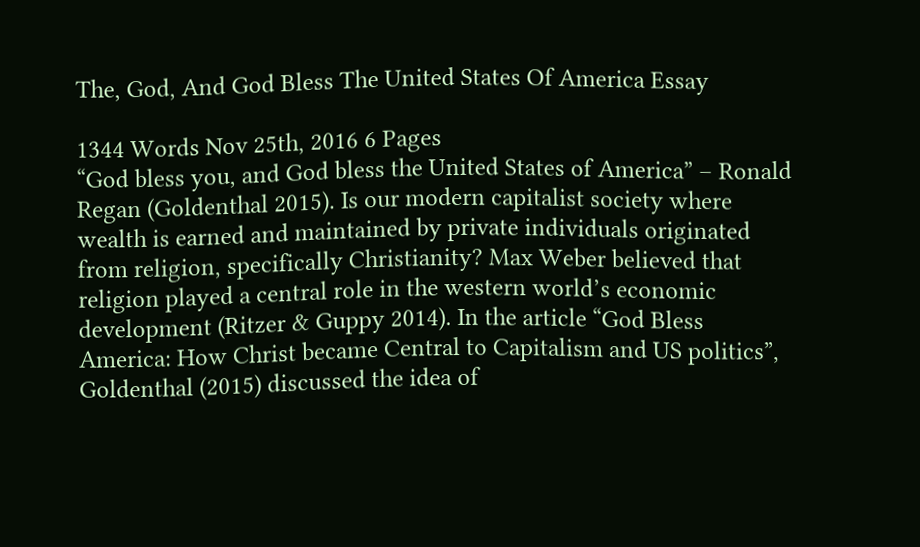The, God, And God Bless The United States Of America Essay

1344 Words Nov 25th, 2016 6 Pages
“God bless you, and God bless the United States of America” – Ronald Regan (Goldenthal 2015). Is our modern capitalist society where wealth is earned and maintained by private individuals originated from religion, specifically Christianity? Max Weber believed that religion played a central role in the western world’s economic development (Ritzer & Guppy 2014). In the article “God Bless America: How Christ became Central to Capitalism and US politics”, Goldenthal (2015) discussed the idea of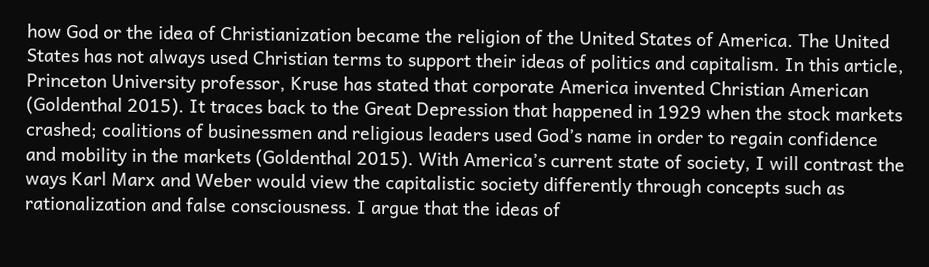how God or the idea of Christianization became the religion of the United States of America. The United States has not always used Christian terms to support their ideas of politics and capitalism. In this article, Princeton University professor, Kruse has stated that corporate America invented Christian American (Goldenthal 2015). It traces back to the Great Depression that happened in 1929 when the stock markets crashed; coalitions of businessmen and religious leaders used God’s name in order to regain confidence and mobility in the markets (Goldenthal 2015). With America’s current state of society, I will contrast the ways Karl Marx and Weber would view the capitalistic society differently through concepts such as rationalization and false consciousness. I argue that the ideas of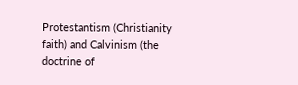Protestantism (Christianity faith) and Calvinism (the doctrine of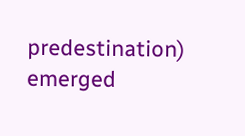predestination) emerged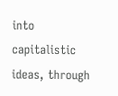into capitalistic ideas, through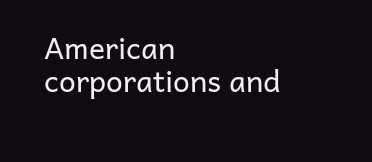American corporations and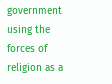government using the forces of religion as a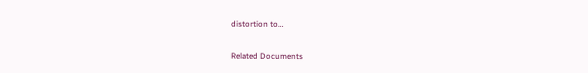distortion to…

Related Documents